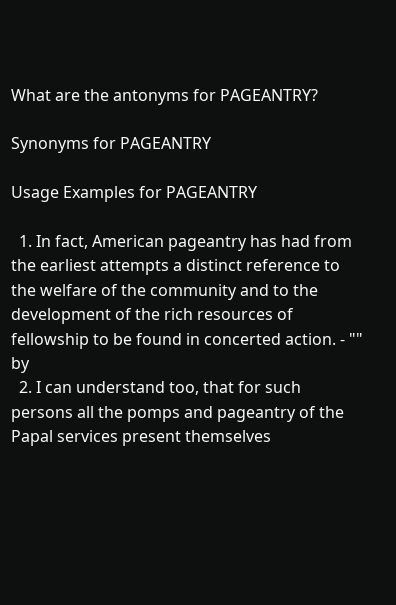What are the antonyms for PAGEANTRY?

Synonyms for PAGEANTRY

Usage Examples for PAGEANTRY

  1. In fact, American pageantry has had from the earliest attempts a distinct reference to the welfare of the community and to the development of the rich resources of fellowship to be found in concerted action. - "" by
  2. I can understand too, that for such persons all the pomps and pageantry of the Papal services present themselves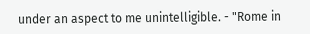under an aspect to me unintelligible. - "Rome in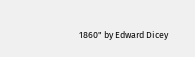1860" by Edward Dicey